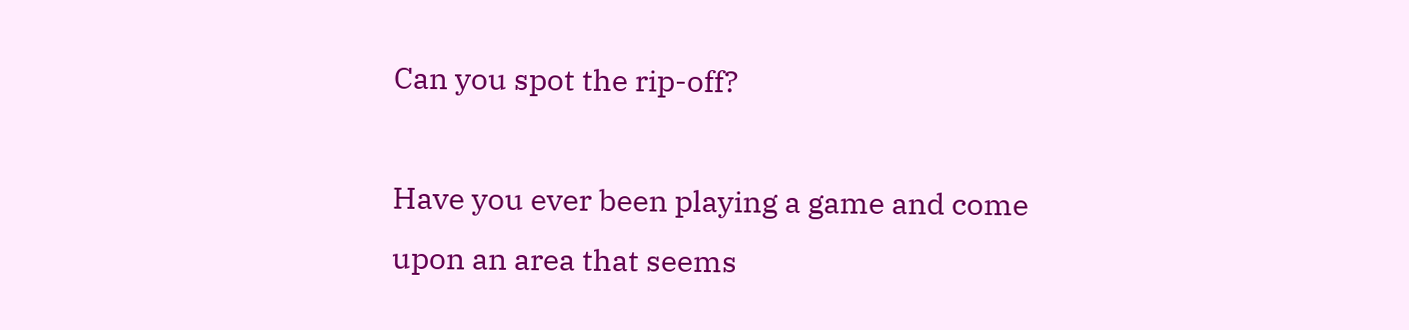Can you spot the rip-off?

Have you ever been playing a game and come upon an area that seems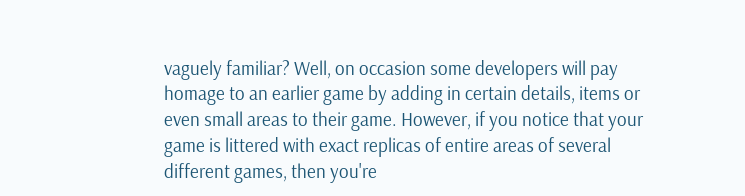vaguely familiar? Well, on occasion some developers will pay homage to an earlier game by adding in certain details, items or even small areas to their game. However, if you notice that your game is littered with exact replicas of entire areas of several different games, then you're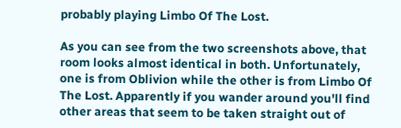probably playing Limbo Of The Lost.

As you can see from the two screenshots above, that room looks almost identical in both. Unfortunately, one is from Oblivion while the other is from Limbo Of The Lost. Apparently if you wander around you'll find other areas that seem to be taken straight out of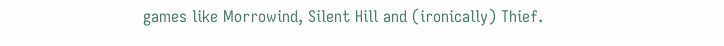games like Morrowind, Silent Hill and (ironically) Thief.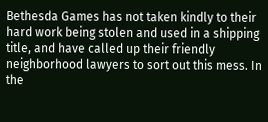Bethesda Games has not taken kindly to their hard work being stolen and used in a shipping title, and have called up their friendly neighborhood lawyers to sort out this mess. In the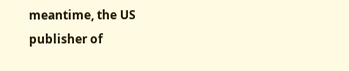meantime, the US publisher of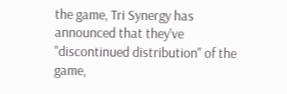the game, Tri Synergy has announced that they've "discontinued distribution" of the game,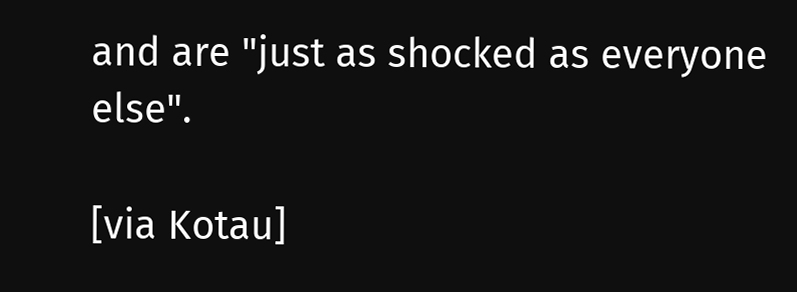and are "just as shocked as everyone else".

[via Kotau]